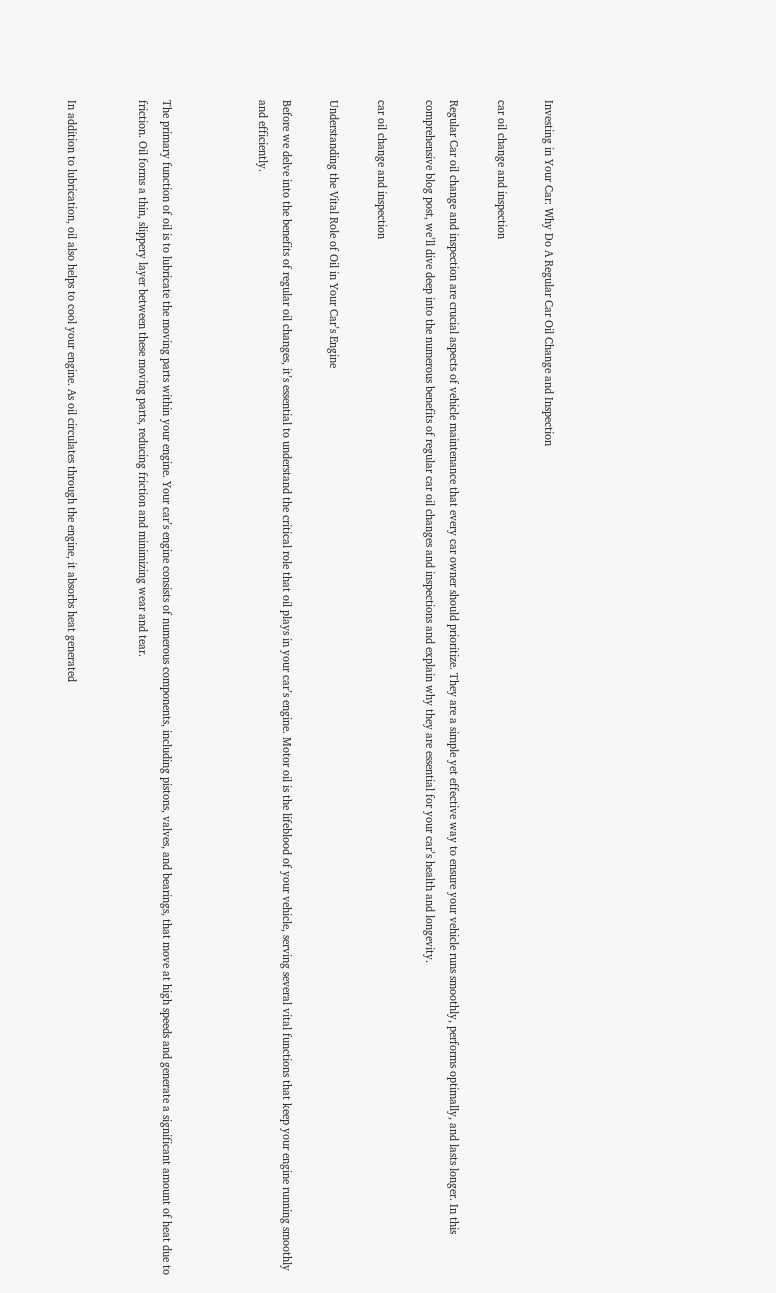Investing in Your Car: Why Do A Regular Car Oil Change and Inspection

car oil change and inspection

Regular Car oil change and inspection are crucial aspects of vehicle maintenance that every car owner should prioritize. They are a simple yet effective way to ensure your vehicle runs smoothly, performs optimally, and lasts longer. In this comprehensive blog post, we’ll dive deep into the numerous benefits of regular car oil changes and inspections and explain why they are essential for your car’s health and longevity.

car oil change and inspection

Understanding the Vital Role of Oil in Your Car’s Engine

Before we delve into the benefits of regular oil changes, it’s essential to understand the critical role that oil plays in your car’s engine. Motor oil is the lifeblood of your vehicle, serving several vital functions that keep your engine running smoothly and efficiently.



The primary function of oil is to lubricate the moving parts within your engine. Your car’s engine consists of numerous components, including pistons, valves, and bearings, that move at high speeds and generate a significant amount of heat due to friction. Oil forms a thin, slippery layer between these moving parts, reducing friction and minimizing wear and tear.


In addition to lubrication, oil also helps to cool your engine. As oil circulates through the engine, it absorbs heat generated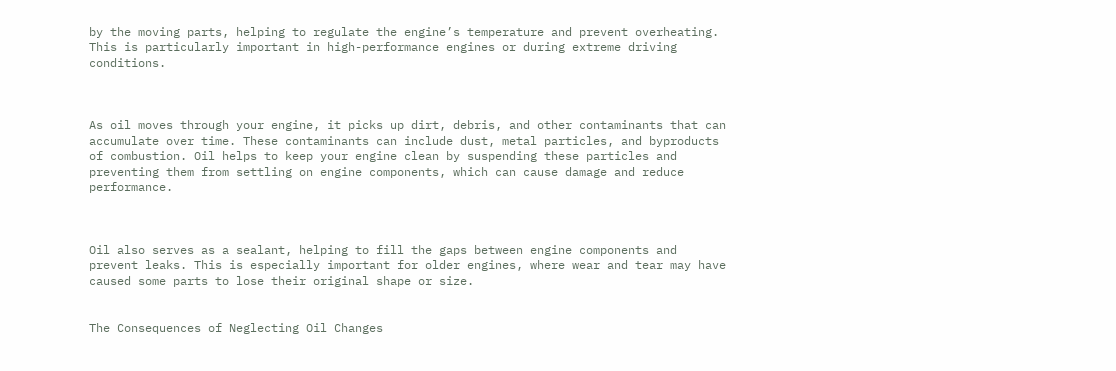by the moving parts, helping to regulate the engine’s temperature and prevent overheating. This is particularly important in high-performance engines or during extreme driving conditions.



As oil moves through your engine, it picks up dirt, debris, and other contaminants that can accumulate over time. These contaminants can include dust, metal particles, and byproducts of combustion. Oil helps to keep your engine clean by suspending these particles and preventing them from settling on engine components, which can cause damage and reduce performance.



Oil also serves as a sealant, helping to fill the gaps between engine components and prevent leaks. This is especially important for older engines, where wear and tear may have caused some parts to lose their original shape or size.


The Consequences of Neglecting Oil Changes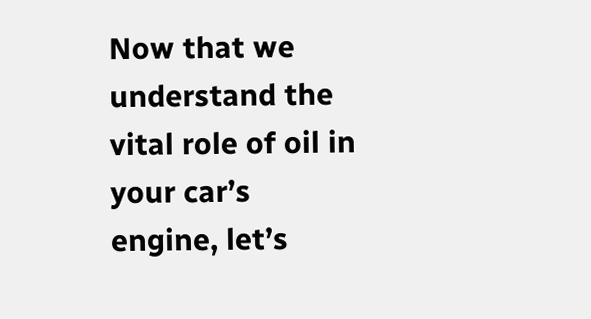Now that we understand the vital role of oil in your car’s engine, let’s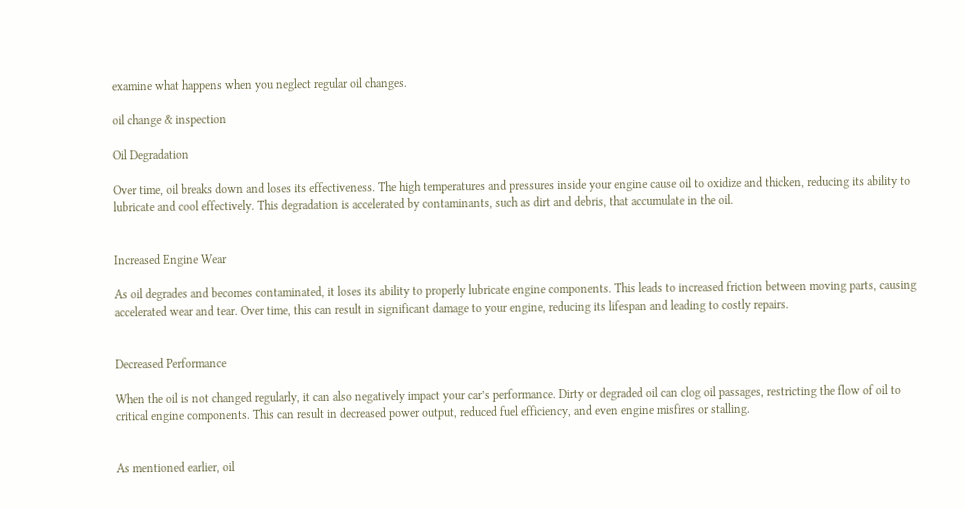examine what happens when you neglect regular oil changes.

oil change & inspection

Oil Degradation

Over time, oil breaks down and loses its effectiveness. The high temperatures and pressures inside your engine cause oil to oxidize and thicken, reducing its ability to lubricate and cool effectively. This degradation is accelerated by contaminants, such as dirt and debris, that accumulate in the oil.


Increased Engine Wear

As oil degrades and becomes contaminated, it loses its ability to properly lubricate engine components. This leads to increased friction between moving parts, causing accelerated wear and tear. Over time, this can result in significant damage to your engine, reducing its lifespan and leading to costly repairs.


Decreased Performance

When the oil is not changed regularly, it can also negatively impact your car’s performance. Dirty or degraded oil can clog oil passages, restricting the flow of oil to critical engine components. This can result in decreased power output, reduced fuel efficiency, and even engine misfires or stalling.


As mentioned earlier, oil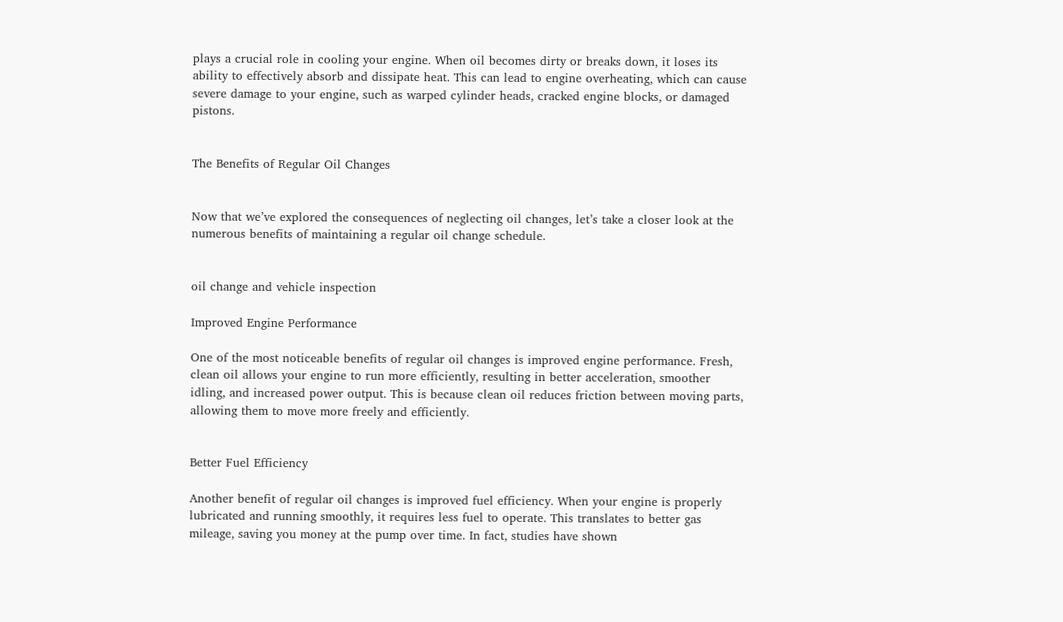plays a crucial role in cooling your engine. When oil becomes dirty or breaks down, it loses its ability to effectively absorb and dissipate heat. This can lead to engine overheating, which can cause severe damage to your engine, such as warped cylinder heads, cracked engine blocks, or damaged pistons.


The Benefits of Regular Oil Changes


Now that we’ve explored the consequences of neglecting oil changes, let’s take a closer look at the numerous benefits of maintaining a regular oil change schedule.


oil change and vehicle inspection

Improved Engine Performance

One of the most noticeable benefits of regular oil changes is improved engine performance. Fresh, clean oil allows your engine to run more efficiently, resulting in better acceleration, smoother idling, and increased power output. This is because clean oil reduces friction between moving parts, allowing them to move more freely and efficiently.


Better Fuel Efficiency

Another benefit of regular oil changes is improved fuel efficiency. When your engine is properly lubricated and running smoothly, it requires less fuel to operate. This translates to better gas mileage, saving you money at the pump over time. In fact, studies have shown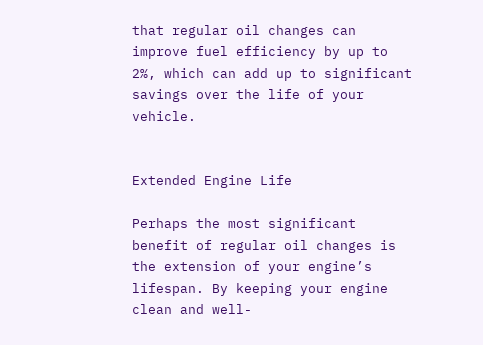that regular oil changes can improve fuel efficiency by up to 2%, which can add up to significant savings over the life of your vehicle.


Extended Engine Life

Perhaps the most significant benefit of regular oil changes is the extension of your engine’s lifespan. By keeping your engine clean and well-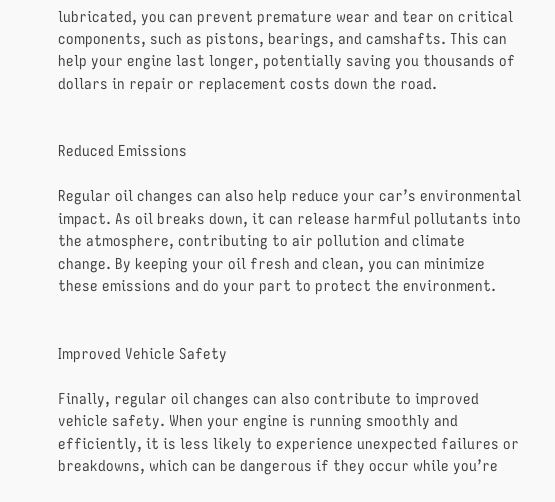lubricated, you can prevent premature wear and tear on critical components, such as pistons, bearings, and camshafts. This can help your engine last longer, potentially saving you thousands of dollars in repair or replacement costs down the road.


Reduced Emissions

Regular oil changes can also help reduce your car’s environmental impact. As oil breaks down, it can release harmful pollutants into the atmosphere, contributing to air pollution and climate change. By keeping your oil fresh and clean, you can minimize these emissions and do your part to protect the environment.


Improved Vehicle Safety

Finally, regular oil changes can also contribute to improved vehicle safety. When your engine is running smoothly and efficiently, it is less likely to experience unexpected failures or breakdowns, which can be dangerous if they occur while you’re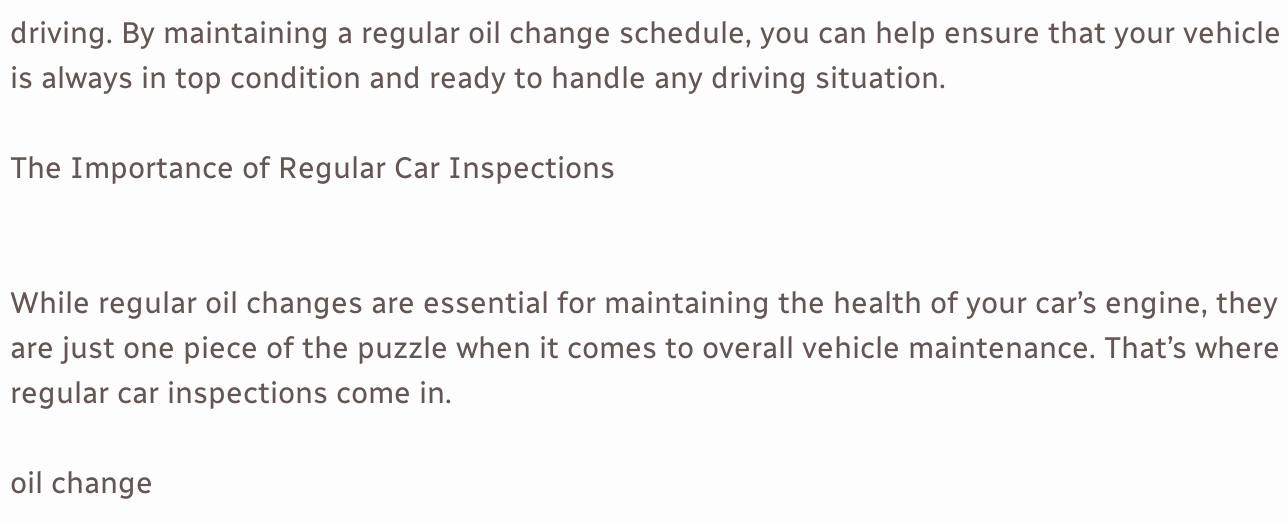driving. By maintaining a regular oil change schedule, you can help ensure that your vehicle is always in top condition and ready to handle any driving situation.

The Importance of Regular Car Inspections


While regular oil changes are essential for maintaining the health of your car’s engine, they are just one piece of the puzzle when it comes to overall vehicle maintenance. That’s where regular car inspections come in.

oil change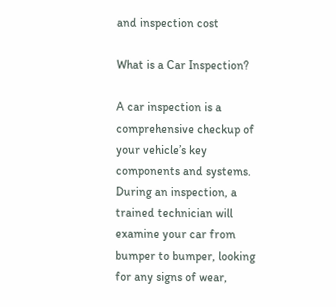and inspection cost

What is a Car Inspection?

A car inspection is a comprehensive checkup of your vehicle’s key components and systems. During an inspection, a trained technician will examine your car from bumper to bumper, looking for any signs of wear,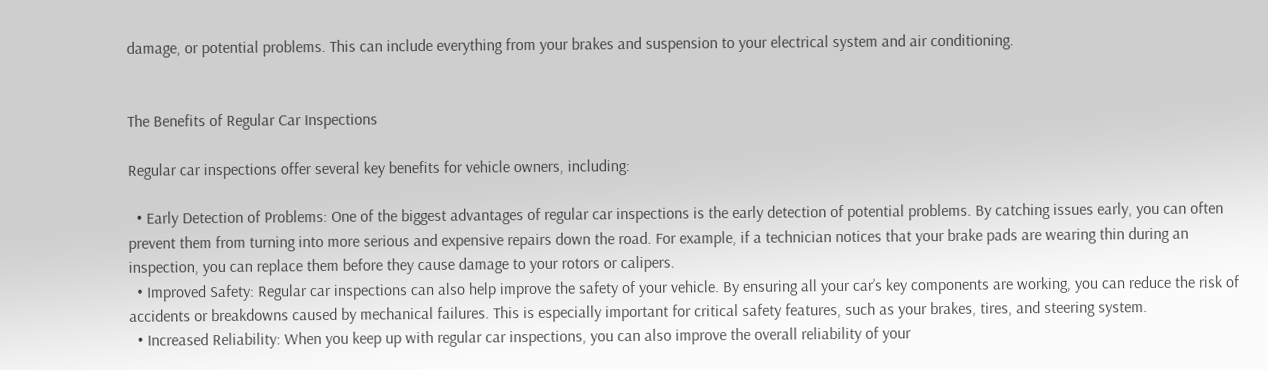damage, or potential problems. This can include everything from your brakes and suspension to your electrical system and air conditioning.


The Benefits of Regular Car Inspections

Regular car inspections offer several key benefits for vehicle owners, including:

  • Early Detection of Problems: One of the biggest advantages of regular car inspections is the early detection of potential problems. By catching issues early, you can often prevent them from turning into more serious and expensive repairs down the road. For example, if a technician notices that your brake pads are wearing thin during an inspection, you can replace them before they cause damage to your rotors or calipers.
  • Improved Safety: Regular car inspections can also help improve the safety of your vehicle. By ensuring all your car’s key components are working, you can reduce the risk of accidents or breakdowns caused by mechanical failures. This is especially important for critical safety features, such as your brakes, tires, and steering system.
  • Increased Reliability: When you keep up with regular car inspections, you can also improve the overall reliability of your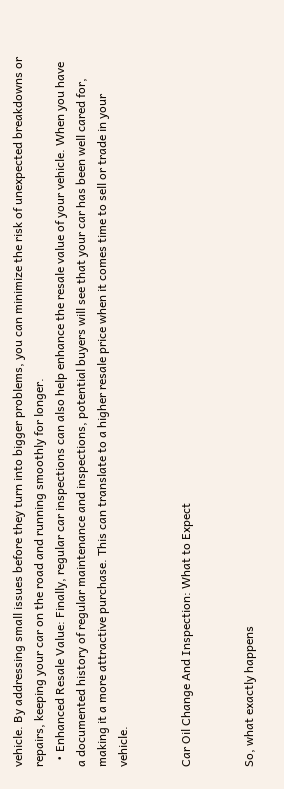vehicle. By addressing small issues before they turn into bigger problems, you can minimize the risk of unexpected breakdowns or repairs, keeping your car on the road and running smoothly for longer.
  • Enhanced Resale Value: Finally, regular car inspections can also help enhance the resale value of your vehicle. When you have a documented history of regular maintenance and inspections, potential buyers will see that your car has been well cared for, making it a more attractive purchase. This can translate to a higher resale price when it comes time to sell or trade in your vehicle.


Car Oil Change And Inspection: What to Expect


So, what exactly happens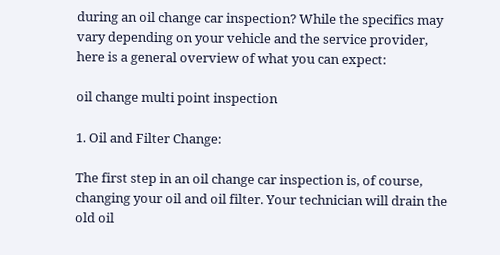during an oil change car inspection? While the specifics may vary depending on your vehicle and the service provider, here is a general overview of what you can expect:

oil change multi point inspection

1. Oil and Filter Change:

The first step in an oil change car inspection is, of course, changing your oil and oil filter. Your technician will drain the old oil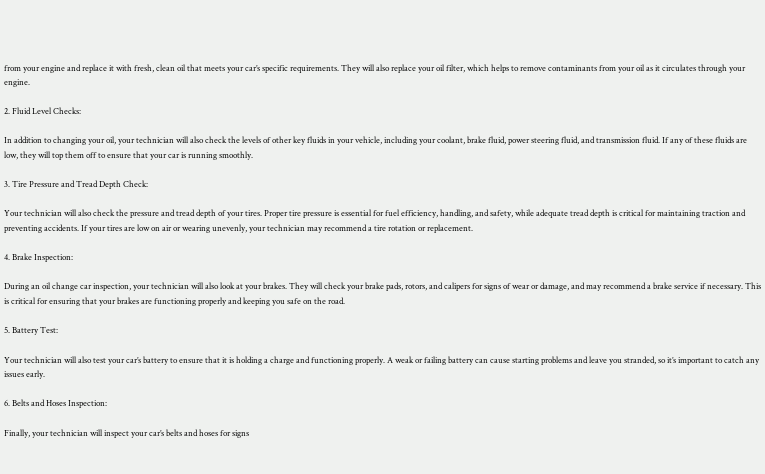from your engine and replace it with fresh, clean oil that meets your car’s specific requirements. They will also replace your oil filter, which helps to remove contaminants from your oil as it circulates through your engine.

2. Fluid Level Checks:

In addition to changing your oil, your technician will also check the levels of other key fluids in your vehicle, including your coolant, brake fluid, power steering fluid, and transmission fluid. If any of these fluids are low, they will top them off to ensure that your car is running smoothly.

3. Tire Pressure and Tread Depth Check:

Your technician will also check the pressure and tread depth of your tires. Proper tire pressure is essential for fuel efficiency, handling, and safety, while adequate tread depth is critical for maintaining traction and preventing accidents. If your tires are low on air or wearing unevenly, your technician may recommend a tire rotation or replacement.

4. Brake Inspection:

During an oil change car inspection, your technician will also look at your brakes. They will check your brake pads, rotors, and calipers for signs of wear or damage, and may recommend a brake service if necessary. This is critical for ensuring that your brakes are functioning properly and keeping you safe on the road.

5. Battery Test:

Your technician will also test your car’s battery to ensure that it is holding a charge and functioning properly. A weak or failing battery can cause starting problems and leave you stranded, so it’s important to catch any issues early.

6. Belts and Hoses Inspection:

Finally, your technician will inspect your car’s belts and hoses for signs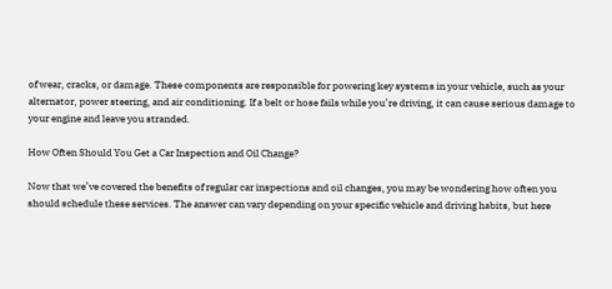of wear, cracks, or damage. These components are responsible for powering key systems in your vehicle, such as your alternator, power steering, and air conditioning. If a belt or hose fails while you’re driving, it can cause serious damage to your engine and leave you stranded.

How Often Should You Get a Car Inspection and Oil Change?

Now that we’ve covered the benefits of regular car inspections and oil changes, you may be wondering how often you should schedule these services. The answer can vary depending on your specific vehicle and driving habits, but here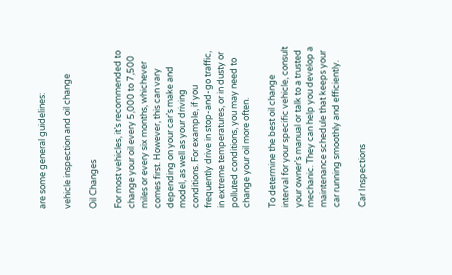are some general guidelines:

vehicle inspection and oil change

Oil Changes

For most vehicles, it’s recommended to change your oil every 5,000 to 7,500 miles or every six months, whichever comes first. However, this can vary depending on your car’s make and model, as well as your driving conditions. For example, if you frequently drive in stop-and-go traffic, in extreme temperatures, or in dusty or polluted conditions, you may need to change your oil more often.

To determine the best oil change interval for your specific vehicle, consult your owner’s manual or talk to a trusted mechanic. They can help you develop a maintenance schedule that keeps your car running smoothly and efficiently.

Car Inspections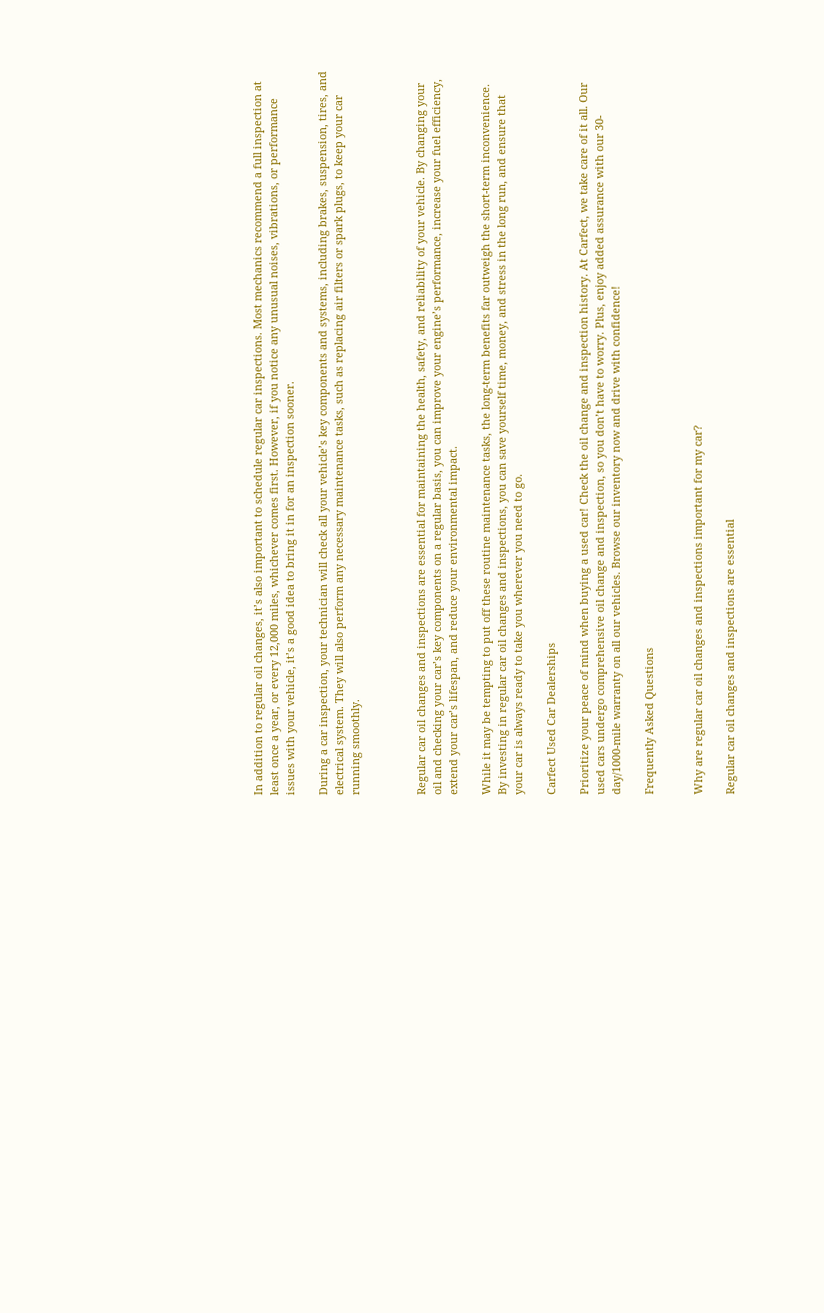In addition to regular oil changes, it’s also important to schedule regular car inspections. Most mechanics recommend a full inspection at least once a year, or every 12,000 miles, whichever comes first. However, if you notice any unusual noises, vibrations, or performance issues with your vehicle, it’s a good idea to bring it in for an inspection sooner.

During a car inspection, your technician will check all your vehicle’s key components and systems, including brakes, suspension, tires, and electrical system. They will also perform any necessary maintenance tasks, such as replacing air filters or spark plugs, to keep your car running smoothly.



Regular car oil changes and inspections are essential for maintaining the health, safety, and reliability of your vehicle. By changing your oil and checking your car’s key components on a regular basis, you can improve your engine’s performance, increase your fuel efficiency, extend your car’s lifespan, and reduce your environmental impact.

While it may be tempting to put off these routine maintenance tasks, the long-term benefits far outweigh the short-term inconvenience. By investing in regular car oil changes and inspections, you can save yourself time, money, and stress in the long run, and ensure that your car is always ready to take you wherever you need to go.

Carfect Used Car Dealerships

Prioritize your peace of mind when buying a used car! Check the oil change and inspection history. At Carfect, we take care of it all. Our used cars undergo comprehensive oil change and inspection, so you don’t have to worry. Plus, enjoy added assurance with our 30-day/1000-mile warranty on all our vehicles. Browse our inventory now and drive with confidence!

Frequently Asked Questions


Why are regular car oil changes and inspections important for my car?

Regular car oil changes and inspections are essential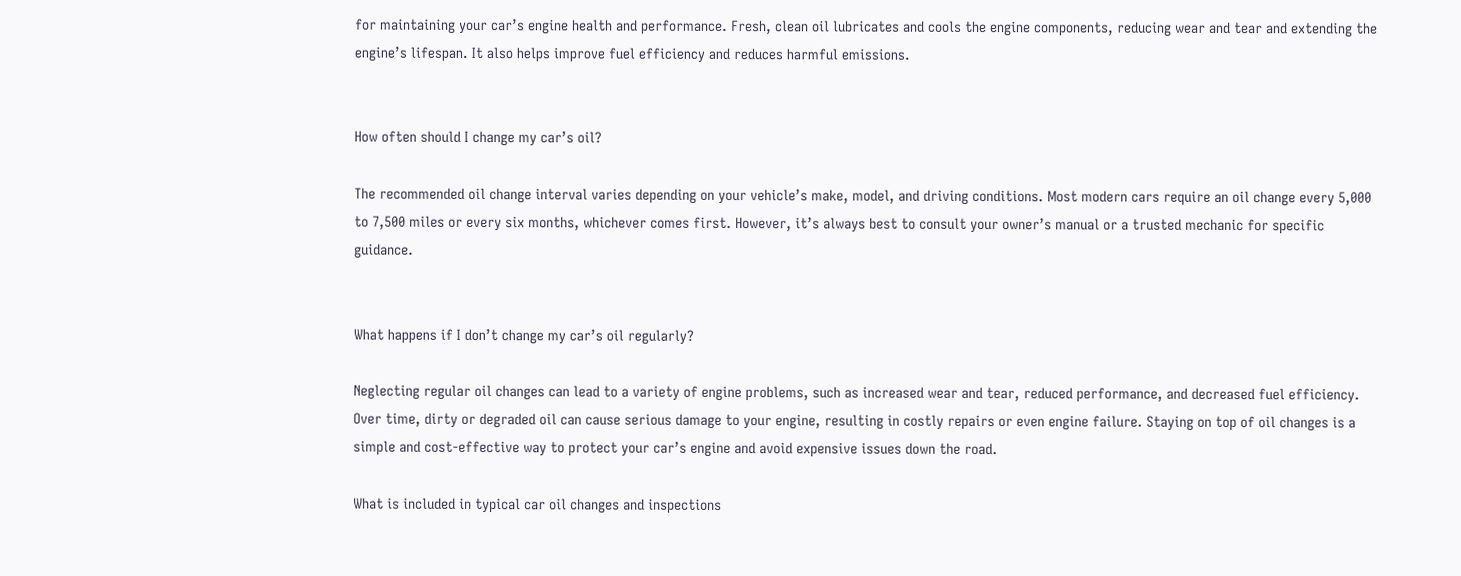for maintaining your car’s engine health and performance. Fresh, clean oil lubricates and cools the engine components, reducing wear and tear and extending the engine’s lifespan. It also helps improve fuel efficiency and reduces harmful emissions.


How often should I change my car’s oil?

The recommended oil change interval varies depending on your vehicle’s make, model, and driving conditions. Most modern cars require an oil change every 5,000 to 7,500 miles or every six months, whichever comes first. However, it’s always best to consult your owner’s manual or a trusted mechanic for specific guidance.


What happens if I don’t change my car’s oil regularly?

Neglecting regular oil changes can lead to a variety of engine problems, such as increased wear and tear, reduced performance, and decreased fuel efficiency. Over time, dirty or degraded oil can cause serious damage to your engine, resulting in costly repairs or even engine failure. Staying on top of oil changes is a simple and cost-effective way to protect your car’s engine and avoid expensive issues down the road.

What is included in typical car oil changes and inspections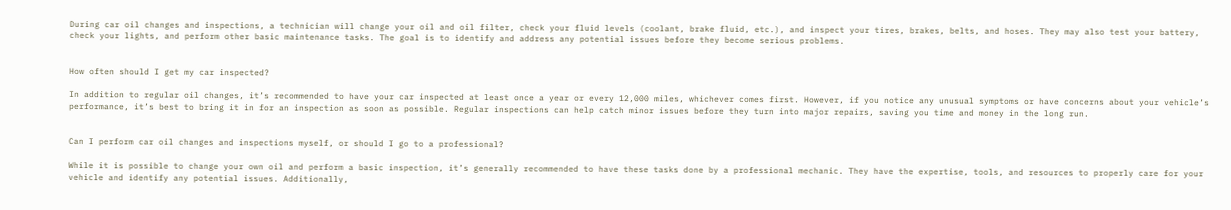During car oil changes and inspections, a technician will change your oil and oil filter, check your fluid levels (coolant, brake fluid, etc.), and inspect your tires, brakes, belts, and hoses. They may also test your battery, check your lights, and perform other basic maintenance tasks. The goal is to identify and address any potential issues before they become serious problems.


How often should I get my car inspected?

In addition to regular oil changes, it’s recommended to have your car inspected at least once a year or every 12,000 miles, whichever comes first. However, if you notice any unusual symptoms or have concerns about your vehicle’s performance, it’s best to bring it in for an inspection as soon as possible. Regular inspections can help catch minor issues before they turn into major repairs, saving you time and money in the long run.


Can I perform car oil changes and inspections myself, or should I go to a professional?

While it is possible to change your own oil and perform a basic inspection, it’s generally recommended to have these tasks done by a professional mechanic. They have the expertise, tools, and resources to properly care for your vehicle and identify any potential issues. Additionally,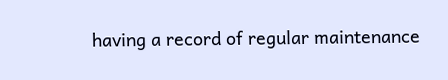having a record of regular maintenance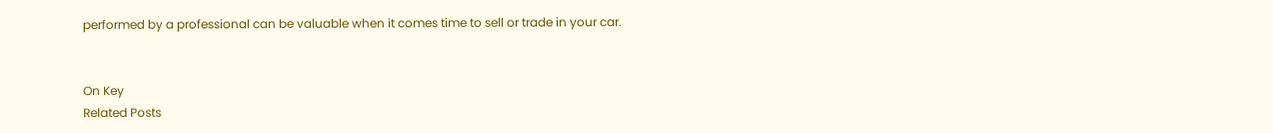performed by a professional can be valuable when it comes time to sell or trade in your car.


On Key
Related Posts